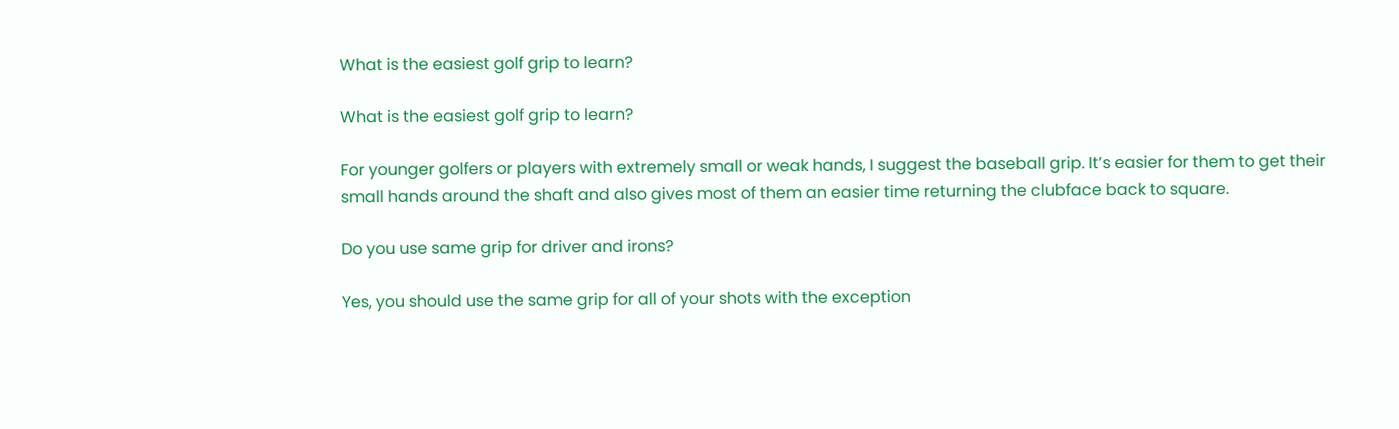What is the easiest golf grip to learn?

What is the easiest golf grip to learn?

For younger golfers or players with extremely small or weak hands, I suggest the baseball grip. It’s easier for them to get their small hands around the shaft and also gives most of them an easier time returning the clubface back to square.

Do you use same grip for driver and irons?

Yes, you should use the same grip for all of your shots with the exception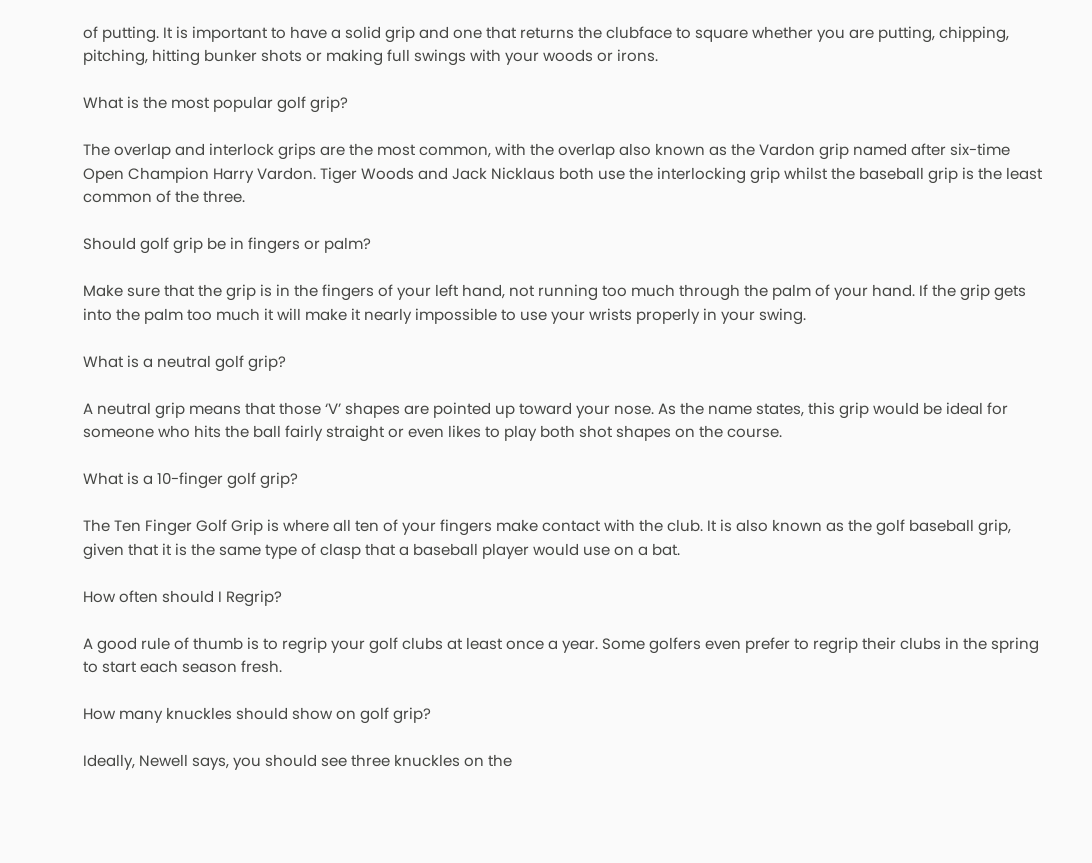of putting. It is important to have a solid grip and one that returns the clubface to square whether you are putting, chipping, pitching, hitting bunker shots or making full swings with your woods or irons.

What is the most popular golf grip?

The overlap and interlock grips are the most common, with the overlap also known as the Vardon grip named after six-time Open Champion Harry Vardon. Tiger Woods and Jack Nicklaus both use the interlocking grip whilst the baseball grip is the least common of the three.

Should golf grip be in fingers or palm?

Make sure that the grip is in the fingers of your left hand, not running too much through the palm of your hand. If the grip gets into the palm too much it will make it nearly impossible to use your wrists properly in your swing.

What is a neutral golf grip?

A neutral grip means that those ‘V’ shapes are pointed up toward your nose. As the name states, this grip would be ideal for someone who hits the ball fairly straight or even likes to play both shot shapes on the course.

What is a 10-finger golf grip?

The Ten Finger Golf Grip is where all ten of your fingers make contact with the club. It is also known as the golf baseball grip, given that it is the same type of clasp that a baseball player would use on a bat.

How often should I Regrip?

A good rule of thumb is to regrip your golf clubs at least once a year. Some golfers even prefer to regrip their clubs in the spring to start each season fresh.

How many knuckles should show on golf grip?

Ideally, Newell says, you should see three knuckles on the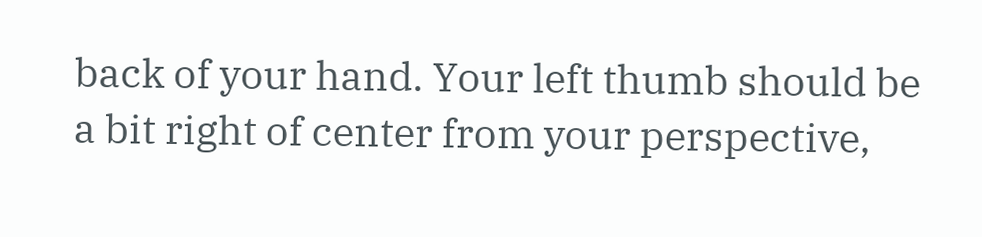back of your hand. Your left thumb should be a bit right of center from your perspective,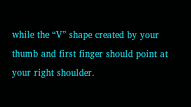while the “V” shape created by your thumb and first finger should point at your right shoulder.